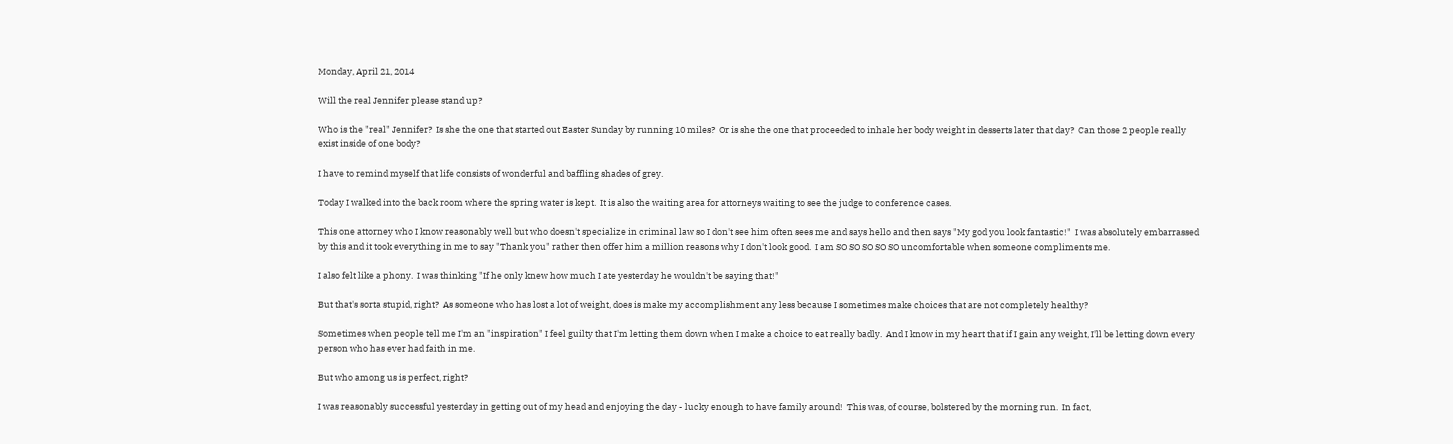Monday, April 21, 2014

Will the real Jennifer please stand up?

Who is the "real" Jennifer?  Is she the one that started out Easter Sunday by running 10 miles?  Or is she the one that proceeded to inhale her body weight in desserts later that day?  Can those 2 people really exist inside of one body?

I have to remind myself that life consists of wonderful and baffling shades of grey.

Today I walked into the back room where the spring water is kept.  It is also the waiting area for attorneys waiting to see the judge to conference cases.

This one attorney who I know reasonably well but who doesn't specialize in criminal law so I don't see him often sees me and says hello and then says "My god you look fantastic!"  I was absolutely embarrassed by this and it took everything in me to say "Thank you" rather then offer him a million reasons why I don't look good.  I am SO SO SO SO SO uncomfortable when someone compliments me.

I also felt like a phony.  I was thinking "If he only knew how much I ate yesterday he wouldn't be saying that!"

But that's sorta stupid, right?  As someone who has lost a lot of weight, does is make my accomplishment any less because I sometimes make choices that are not completely healthy?

Sometimes when people tell me I'm an "inspiration" I feel guilty that I'm letting them down when I make a choice to eat really badly.  And I know in my heart that if I gain any weight, I'll be letting down every person who has ever had faith in me.

But who among us is perfect, right?

I was reasonably successful yesterday in getting out of my head and enjoying the day - lucky enough to have family around!  This was, of course, bolstered by the morning run.  In fact,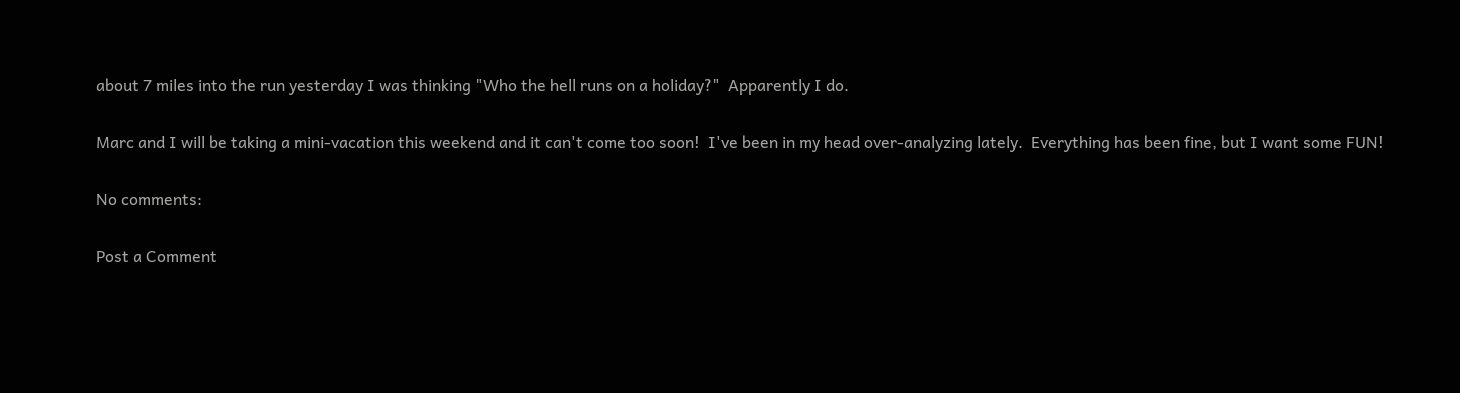about 7 miles into the run yesterday I was thinking "Who the hell runs on a holiday?"  Apparently I do.

Marc and I will be taking a mini-vacation this weekend and it can't come too soon!  I've been in my head over-analyzing lately.  Everything has been fine, but I want some FUN!

No comments:

Post a Comment